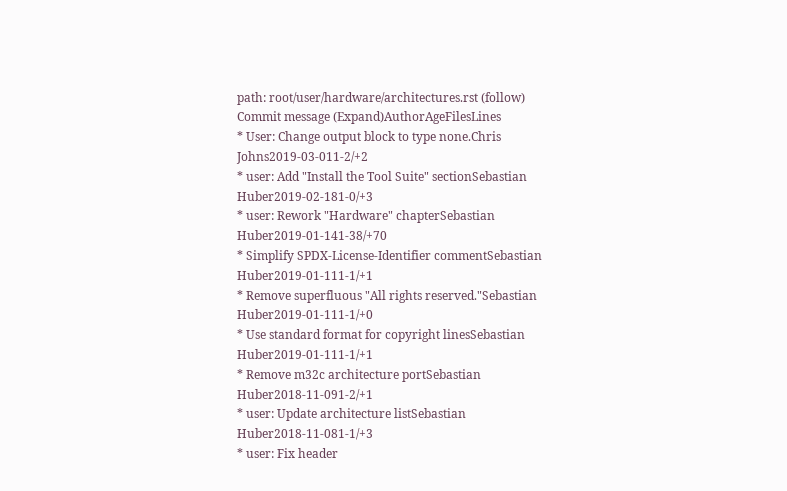path: root/user/hardware/architectures.rst (follow)
Commit message (Expand)AuthorAgeFilesLines
* User: Change output block to type none.Chris Johns2019-03-011-2/+2
* user: Add "Install the Tool Suite" sectionSebastian Huber2019-02-181-0/+3
* user: Rework "Hardware" chapterSebastian Huber2019-01-141-38/+70
* Simplify SPDX-License-Identifier commentSebastian Huber2019-01-111-1/+1
* Remove superfluous "All rights reserved."Sebastian Huber2019-01-111-1/+0
* Use standard format for copyright linesSebastian Huber2019-01-111-1/+1
* Remove m32c architecture portSebastian Huber2018-11-091-2/+1
* user: Update architecture listSebastian Huber2018-11-081-1/+3
* user: Fix header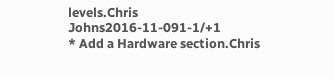levels.Chris Johns2016-11-091-1/+1
* Add a Hardware section.Chris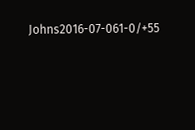Johns2016-07-061-0/+55